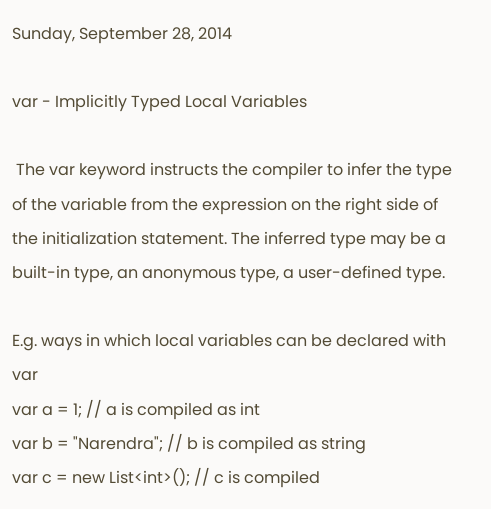Sunday, September 28, 2014

var - Implicitly Typed Local Variables

 The var keyword instructs the compiler to infer the type of the variable from the expression on the right side of the initialization statement. The inferred type may be a built-in type, an anonymous type, a user-defined type.

E.g. ways in which local variables can be declared with var
var a = 1; // a is compiled as int
var b = "Narendra"; // b is compiled as string
var c = new List<int>(); // c is compiled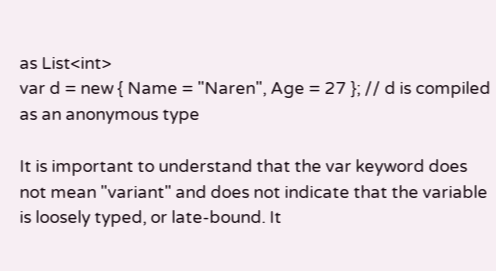as List<int>
var d = new { Name = "Naren", Age = 27 }; // d is compiled as an anonymous type

It is important to understand that the var keyword does not mean "variant" and does not indicate that the variable is loosely typed, or late-bound. It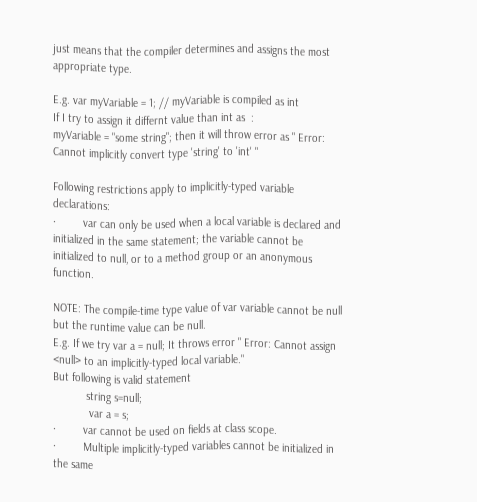just means that the compiler determines and assigns the most appropriate type.

E.g. var myVariable = 1; // myVariable is compiled as int
If I try to assign it differnt value than int as  :
myVariable = "some string"; then it will throw error as " Error: Cannot implicitly convert type 'string' to 'int' "

Following restrictions apply to implicitly-typed variable declarations:
·         var can only be used when a local variable is declared and initialized in the same statement; the variable cannot be initialized to null, or to a method group or an anonymous function.

NOTE: The compile-time type value of var variable cannot be null but the runtime value can be null.
E.g. If we try var a = null; It throws error " Error: Cannot assign <null> to an implicitly-typed local variable."
But following is valid statement
           string s=null;
            var a = s;
·         var cannot be used on fields at class scope.
·         Multiple implicitly-typed variables cannot be initialized in the same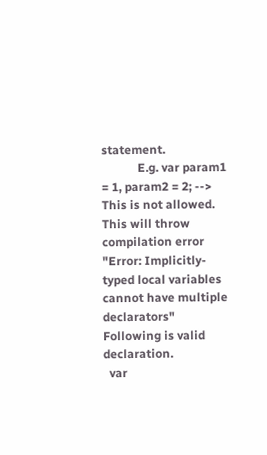statement.
            E.g. var param1 = 1, param2 = 2; --> This is not allowed. This will throw compilation error "Error: Implicitly-typed local variables cannot have multiple declarators"
Following is valid declaration.
  var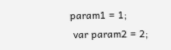param1 = 1;
 var param2 = 2;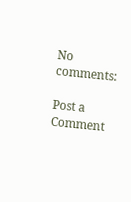No comments:

Post a Comment